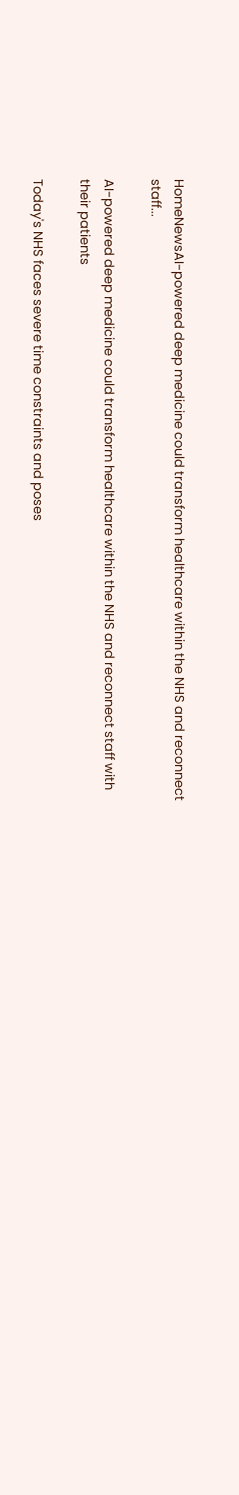HomeNewsAI-powered deep medicine could transform healthcare within the NHS and reconnect staff...

AI-powered deep medicine could transform healthcare within the NHS and reconnect staff with their patients

Today's NHS faces severe time constraints and poses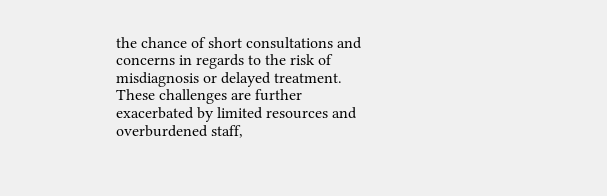the chance of short consultations and concerns in regards to the risk of misdiagnosis or delayed treatment. These challenges are further exacerbated by limited resources and overburdened staff,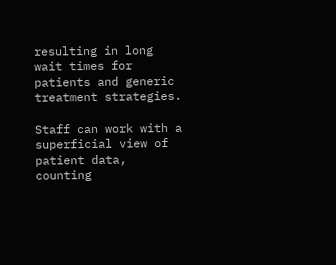resulting in long wait times for patients and generic treatment strategies.

Staff can work with a superficial view of patient data, counting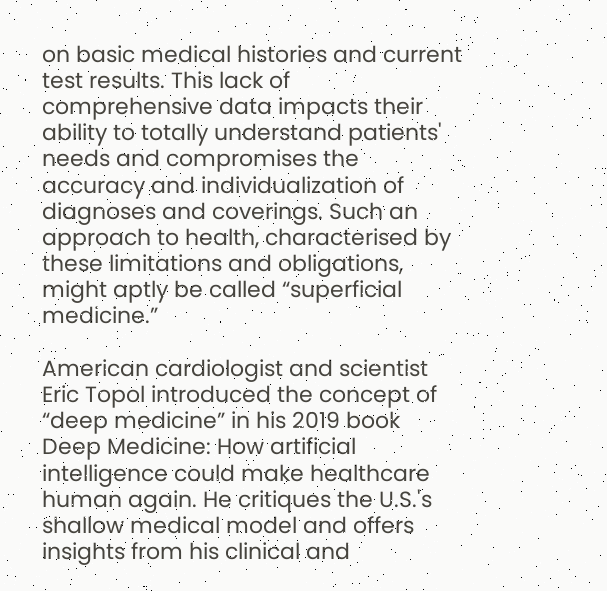on basic medical histories and current test results. This lack of comprehensive data impacts their ability to totally understand patients' needs and compromises the accuracy and individualization of diagnoses and coverings. Such an approach to health, characterised by these limitations and obligations, might aptly be called “superficial medicine.”

American cardiologist and scientist Eric Topol introduced the concept of “deep medicine” in his 2019 book Deep Medicine: How artificial intelligence could make healthcare human again. He critiques the U.S.'s shallow medical model and offers insights from his clinical and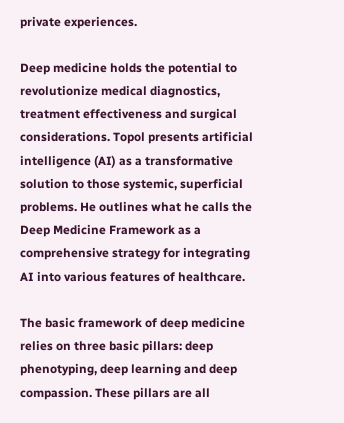private experiences.

Deep medicine holds the potential to revolutionize medical diagnostics, treatment effectiveness and surgical considerations. Topol presents artificial intelligence (AI) as a transformative solution to those systemic, superficial problems. He outlines what he calls the Deep Medicine Framework as a comprehensive strategy for integrating AI into various features of healthcare.

The basic framework of deep medicine relies on three basic pillars: deep phenotyping, deep learning and deep compassion. These pillars are all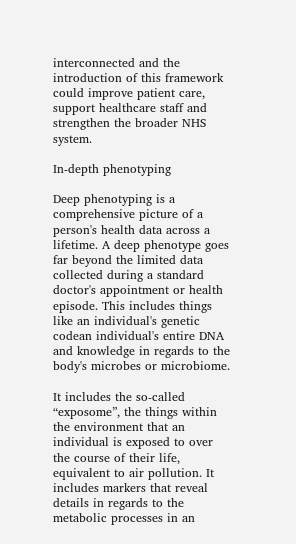interconnected and the introduction of this framework could improve patient care, support healthcare staff and strengthen the broader NHS system.

In-depth phenotyping

Deep phenotyping is a comprehensive picture of a person's health data across a lifetime. A deep phenotype goes far beyond the limited data collected during a standard doctor's appointment or health episode. This includes things like an individual's genetic codean individual's entire DNA and knowledge in regards to the body's microbes or microbiome.

It includes the so-called “exposome”, the things within the environment that an individual is exposed to over the course of their life, equivalent to air pollution. It includes markers that reveal details in regards to the metabolic processes in an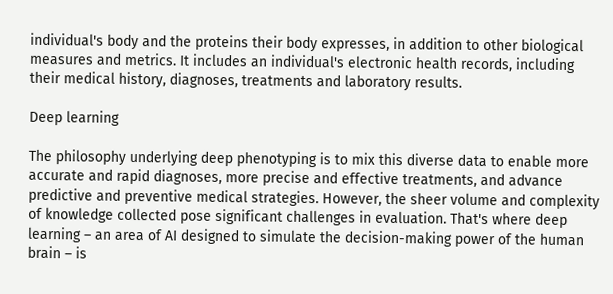individual's body and the proteins their body expresses, in addition to other biological measures and metrics. It includes an individual's electronic health records, including their medical history, diagnoses, treatments and laboratory results.

Deep learning

The philosophy underlying deep phenotyping is to mix this diverse data to enable more accurate and rapid diagnoses, more precise and effective treatments, and advance predictive and preventive medical strategies. However, the sheer volume and complexity of knowledge collected pose significant challenges in evaluation. That's where deep learning – an area of AI designed to simulate the decision-making power of the human brain – is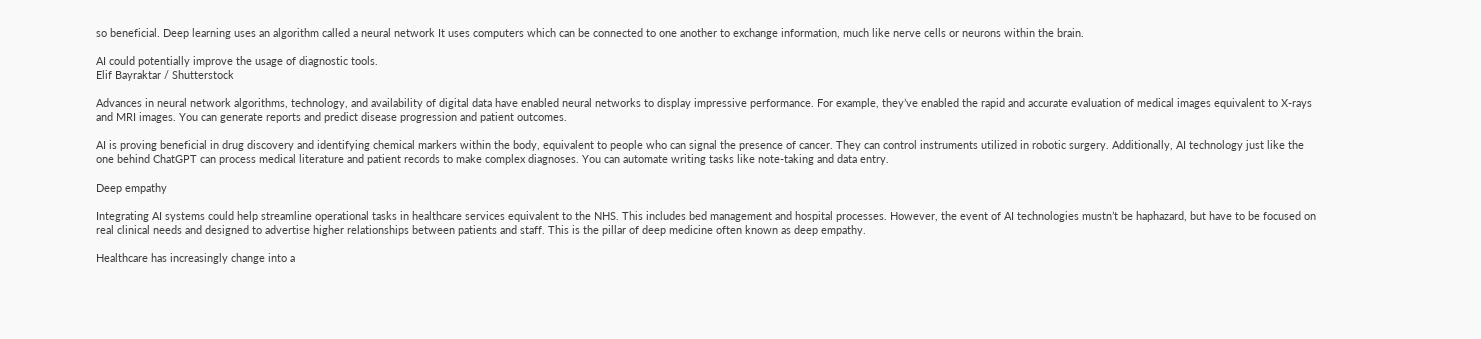so beneficial. Deep learning uses an algorithm called a neural network It uses computers which can be connected to one another to exchange information, much like nerve cells or neurons within the brain.

AI could potentially improve the usage of diagnostic tools.
Elif Bayraktar / Shutterstock

Advances in neural network algorithms, technology, and availability of digital data have enabled neural networks to display impressive performance. For example, they’ve enabled the rapid and accurate evaluation of medical images equivalent to X-rays and MRI images. You can generate reports and predict disease progression and patient outcomes.

AI is proving beneficial in drug discovery and identifying chemical markers within the body, equivalent to people who can signal the presence of cancer. They can control instruments utilized in robotic surgery. Additionally, AI technology just like the one behind ChatGPT can process medical literature and patient records to make complex diagnoses. You can automate writing tasks like note-taking and data entry.

Deep empathy

Integrating AI systems could help streamline operational tasks in healthcare services equivalent to the NHS. This includes bed management and hospital processes. However, the event of AI technologies mustn’t be haphazard, but have to be focused on real clinical needs and designed to advertise higher relationships between patients and staff. This is the pillar of deep medicine often known as deep empathy.

Healthcare has increasingly change into a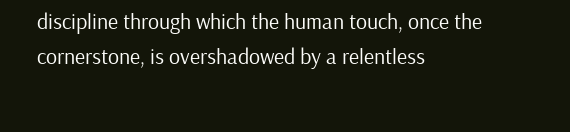discipline through which the human touch, once the cornerstone, is overshadowed by a relentless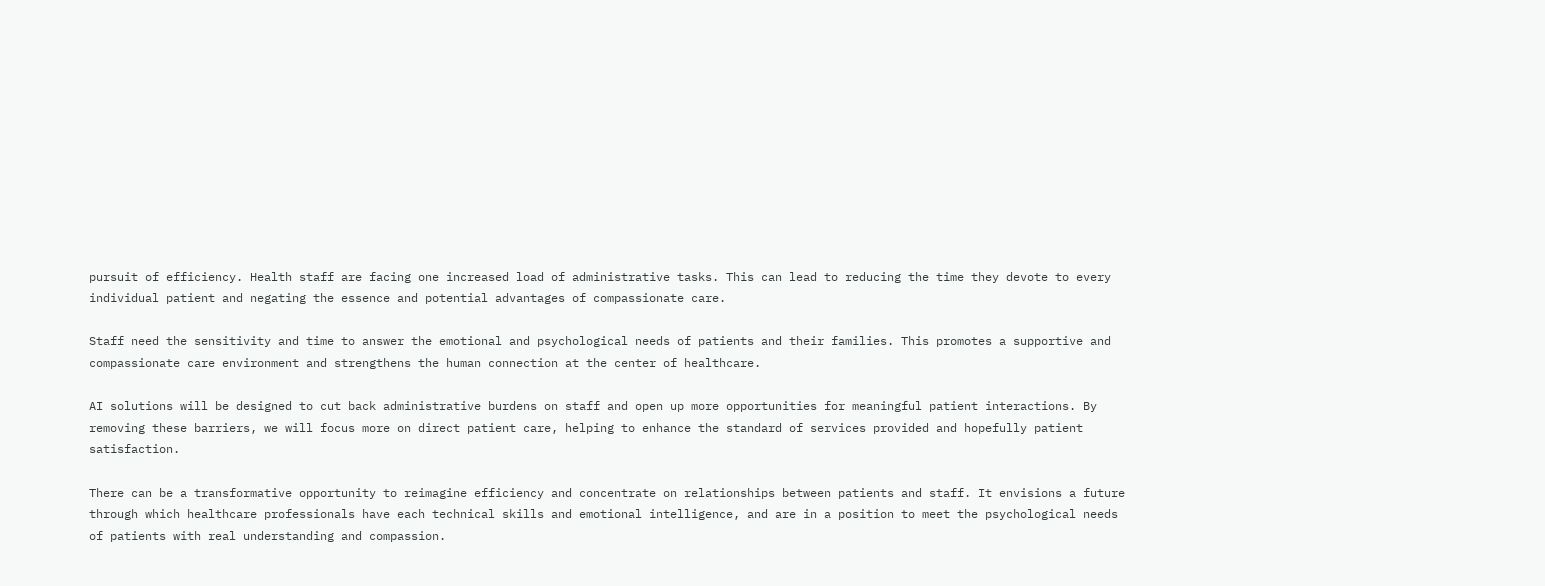pursuit of efficiency. Health staff are facing one increased load of administrative tasks. This can lead to reducing the time they devote to every individual patient and negating the essence and potential advantages of compassionate care.

Staff need the sensitivity and time to answer the emotional and psychological needs of patients and their families. This promotes a supportive and compassionate care environment and strengthens the human connection at the center of healthcare.

AI solutions will be designed to cut back administrative burdens on staff and open up more opportunities for meaningful patient interactions. By removing these barriers, we will focus more on direct patient care, helping to enhance the standard of services provided and hopefully patient satisfaction.

There can be a transformative opportunity to reimagine efficiency and concentrate on relationships between patients and staff. It envisions a future through which healthcare professionals have each technical skills and emotional intelligence, and are in a position to meet the psychological needs of patients with real understanding and compassion.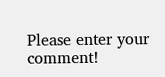Please enter your comment!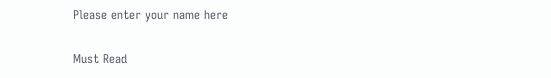Please enter your name here

Must Read